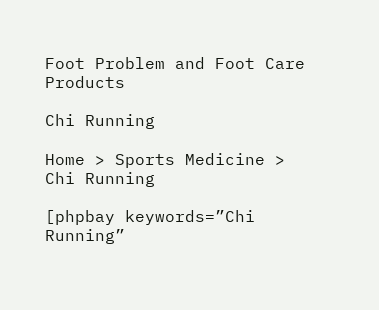Foot Problem and Foot Care Products

Chi Running

Home > Sports Medicine > Chi Running

[phpbay keywords=”Chi Running”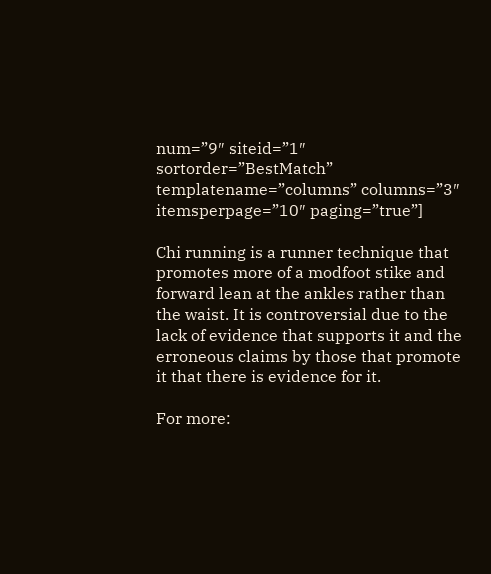num=”9″ siteid=”1″ sortorder=”BestMatch” templatename=”columns” columns=”3″ itemsperpage=”10″ paging=”true”]

Chi running is a runner technique that promotes more of a modfoot stike and forward lean at the ankles rather than the waist. It is controversial due to the lack of evidence that supports it and the erroneous claims by those that promote it that there is evidence for it.

For more: